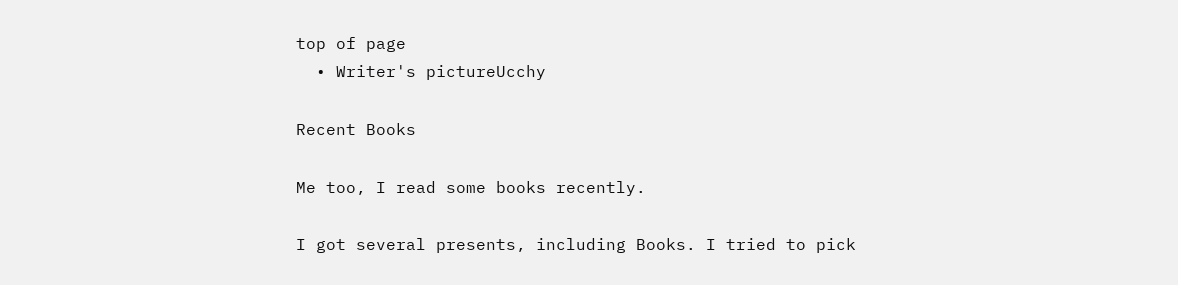top of page
  • Writer's pictureUcchy

Recent Books

Me too, I read some books recently.

I got several presents, including Books. I tried to pick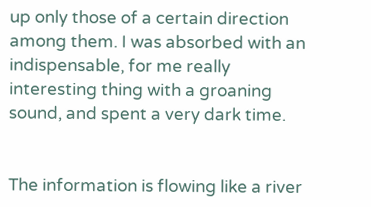up only those of a certain direction among them. I was absorbed with an indispensable, for me really interesting thing with a groaning sound, and spent a very dark time.


The information is flowing like a river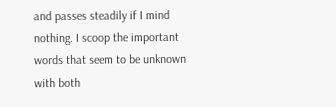and passes steadily if I mind nothing. I scoop the important words that seem to be unknown with both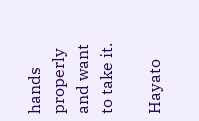hands properly and want to take it.

Hayato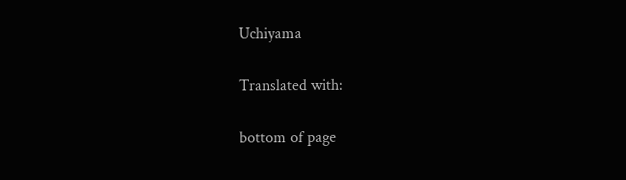Uchiyama

Translated with:

bottom of page